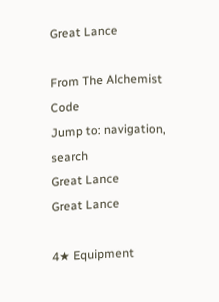Great Lance

From The Alchemist Code
Jump to: navigation, search
Great Lance
Great Lance

4★ Equipment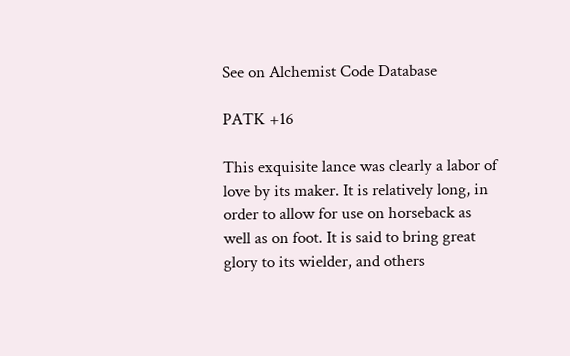See on Alchemist Code Database

PATK +16

This exquisite lance was clearly a labor of love by its maker. It is relatively long, in order to allow for use on horseback as well as on foot. It is said to bring great glory to its wielder, and others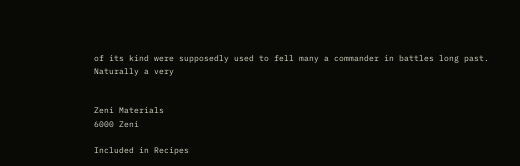of its kind were supposedly used to fell many a commander in battles long past. Naturally a very


Zeni Materials
6000 Zeni

Included in Recipes